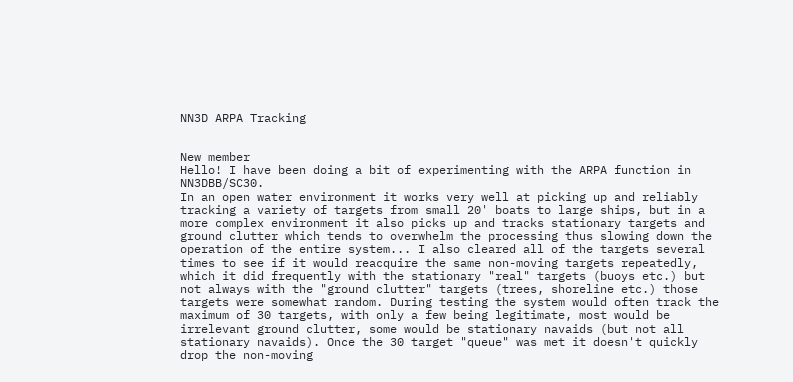NN3D ARPA Tracking


New member
Hello! I have been doing a bit of experimenting with the ARPA function in NN3DBB/SC30.
In an open water environment it works very well at picking up and reliably tracking a variety of targets from small 20' boats to large ships, but in a more complex environment it also picks up and tracks stationary targets and ground clutter which tends to overwhelm the processing thus slowing down the operation of the entire system... I also cleared all of the targets several times to see if it would reacquire the same non-moving targets repeatedly, which it did frequently with the stationary "real" targets (buoys etc.) but not always with the "ground clutter" targets (trees, shoreline etc.) those targets were somewhat random. During testing the system would often track the maximum of 30 targets, with only a few being legitimate, most would be irrelevant ground clutter, some would be stationary navaids (but not all stationary navaids). Once the 30 target "queue" was met it doesn't quickly drop the non-moving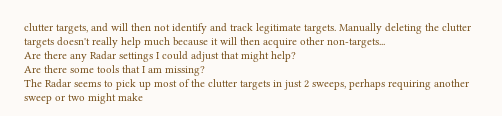clutter targets, and will then not identify and track legitimate targets. Manually deleting the clutter targets doesn't really help much because it will then acquire other non-targets...
Are there any Radar settings I could adjust that might help?
Are there some tools that I am missing?
The Radar seems to pick up most of the clutter targets in just 2 sweeps, perhaps requiring another sweep or two might make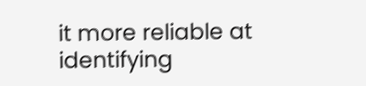it more reliable at identifying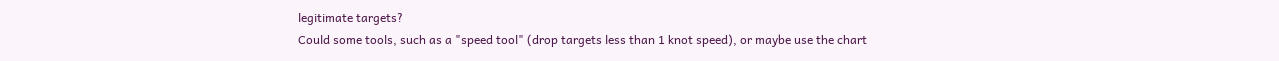legitimate targets?
Could some tools, such as a "speed tool" (drop targets less than 1 knot speed), or maybe use the chart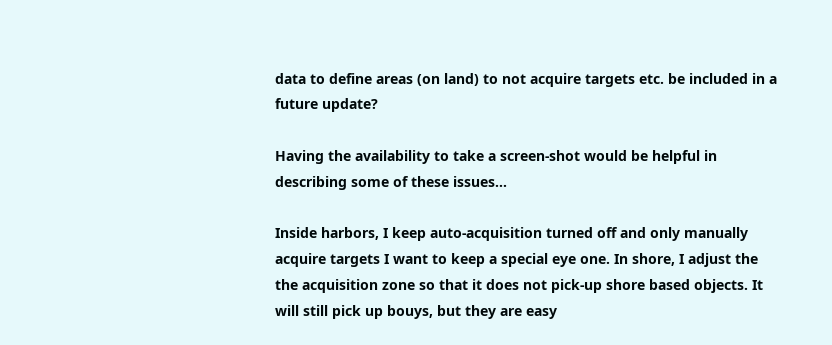data to define areas (on land) to not acquire targets etc. be included in a future update?

Having the availability to take a screen-shot would be helpful in describing some of these issues...

Inside harbors, I keep auto-acquisition turned off and only manually acquire targets I want to keep a special eye one. In shore, I adjust the the acquisition zone so that it does not pick-up shore based objects. It will still pick up bouys, but they are easy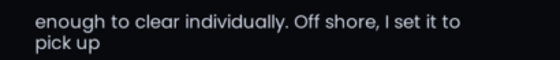enough to clear individually. Off shore, I set it to pick up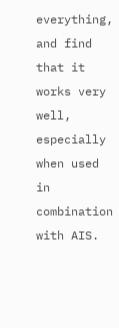everything, and find that it works very well, especially when used in combination with AIS.